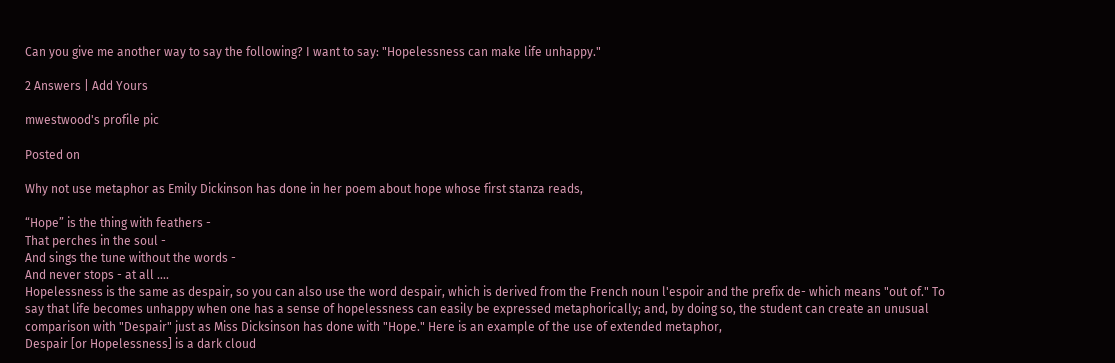Can you give me another way to say the following? I want to say: "Hopelessness can make life unhappy."

2 Answers | Add Yours

mwestwood's profile pic

Posted on

Why not use metaphor as Emily Dickinson has done in her poem about hope whose first stanza reads,

“Hope” is the thing with feathers -
That perches in the soul -
And sings the tune without the words -
And never stops - at all ....
Hopelessness is the same as despair, so you can also use the word despair, which is derived from the French noun l'espoir and the prefix de- which means "out of." To say that life becomes unhappy when one has a sense of hopelessness can easily be expressed metaphorically; and, by doing so, the student can create an unusual comparison with "Despair" just as Miss Dicksinson has done with "Hope." Here is an example of the use of extended metaphor,
Despair [or Hopelessness] is a dark cloud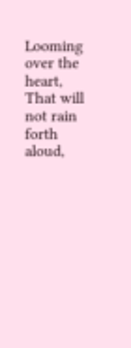Looming over the heart,
That will not rain forth aloud,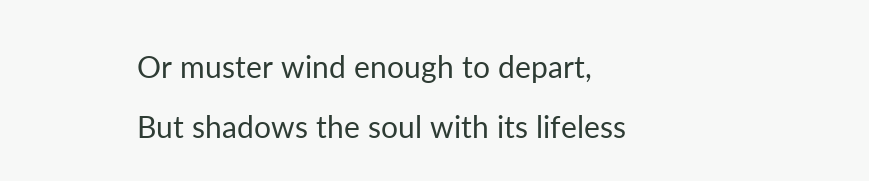Or muster wind enough to depart,
But shadows the soul with its lifeless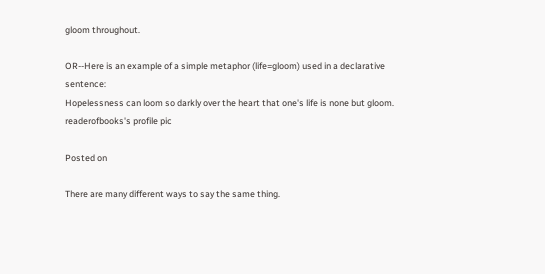gloom throughout.

OR--Here is an example of a simple metaphor (life=gloom) used in a declarative sentence:
Hopelessness can loom so darkly over the heart that one's life is none but gloom.
readerofbooks's profile pic

Posted on

There are many different ways to say the same thing.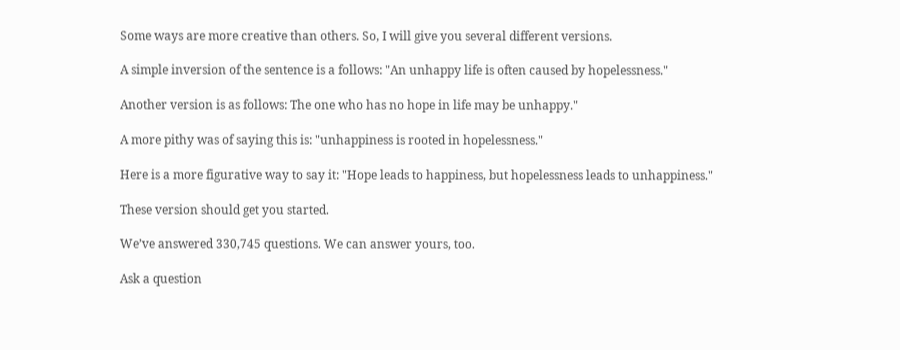Some ways are more creative than others. So, I will give you several different versions.

A simple inversion of the sentence is a follows: "An unhappy life is often caused by hopelessness."

Another version is as follows: The one who has no hope in life may be unhappy."

A more pithy was of saying this is: "unhappiness is rooted in hopelessness."

Here is a more figurative way to say it: "Hope leads to happiness, but hopelessness leads to unhappiness."

These version should get you started.

We’ve answered 330,745 questions. We can answer yours, too.

Ask a question